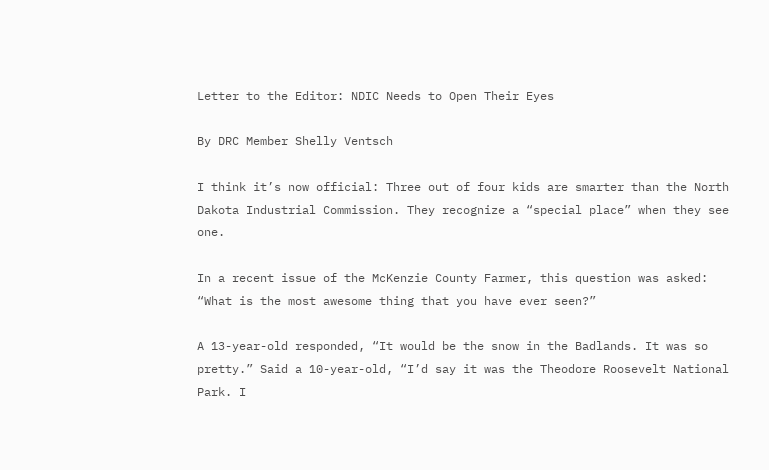Letter to the Editor: NDIC Needs to Open Their Eyes

By DRC Member Shelly Ventsch

I think it’s now official: Three out of four kids are smarter than the North Dakota Industrial Commission. They recognize a “special place” when they see one.

In a recent issue of the McKenzie County Farmer, this question was asked: “What is the most awesome thing that you have ever seen?”

A 13-year-old responded, “It would be the snow in the Badlands. It was so pretty.” Said a 10-year-old, “I’d say it was the Theodore Roosevelt National Park. I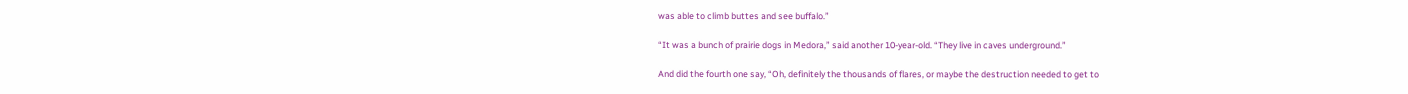was able to climb buttes and see buffalo.”

“It was a bunch of prairie dogs in Medora,” said another 10-year-old. “They live in caves underground.”

And did the fourth one say, “Oh, definitely the thousands of flares, or maybe the destruction needed to get to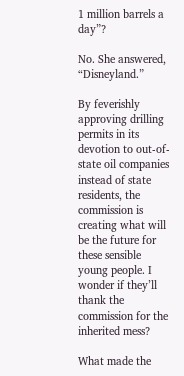1 million barrels a day”?

No. She answered, “Disneyland.”

By feverishly approving drilling permits in its devotion to out-of-state oil companies instead of state residents, the commission is creating what will be the future for these sensible young people. I wonder if they’ll thank the commission for the inherited mess?

What made the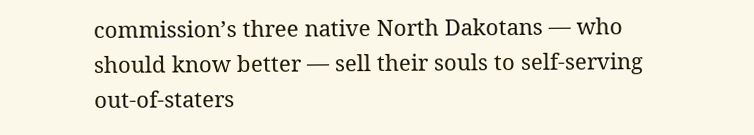commission’s three native North Dakotans — who should know better — sell their souls to self-serving out-of-staters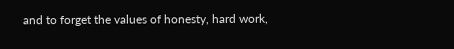and to forget the values of honesty, hard work,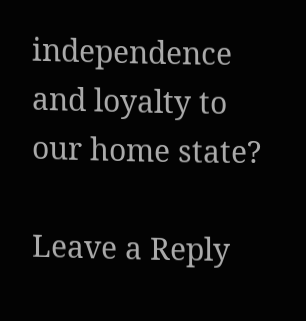independence and loyalty to our home state?

Leave a Reply